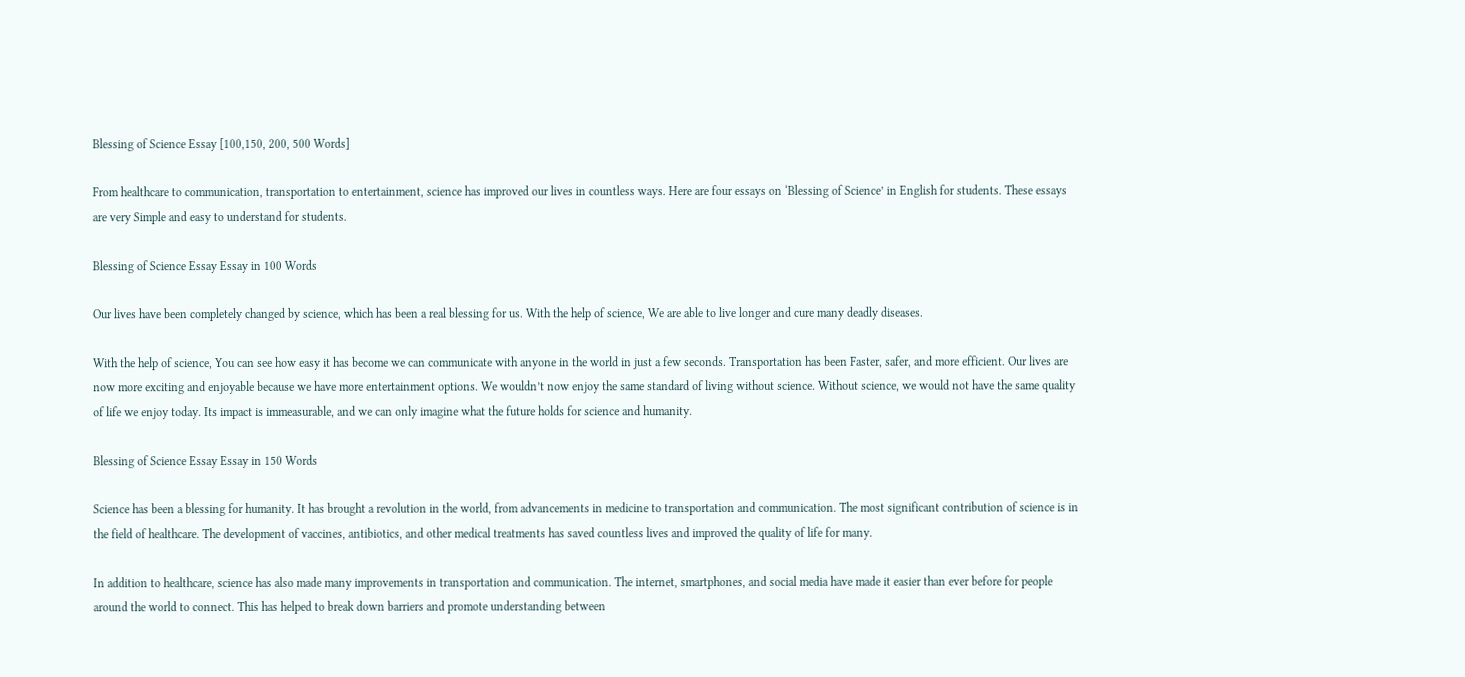Blessing of Science Essay [100,150, 200, 500 Words]

From healthcare to communication, transportation to entertainment, science has improved our lives in countless ways. Here are four essays on ‘Blessing of Science’ in English for students. These essays are very Simple and easy to understand for students.

Blessing of Science Essay Essay in 100 Words

Our lives have been completely changed by science, which has been a real blessing for us. With the help of science, We are able to live longer and cure many deadly diseases.

With the help of science, You can see how easy it has become we can communicate with anyone in the world in just a few seconds. Transportation has been Faster, safer, and more efficient. Our lives are now more exciting and enjoyable because we have more entertainment options. We wouldn’t now enjoy the same standard of living without science. Without science, we would not have the same quality of life we enjoy today. Its impact is immeasurable, and we can only imagine what the future holds for science and humanity.

Blessing of Science Essay Essay in 150 Words

Science has been a blessing for humanity. It has brought a revolution in the world, from advancements in medicine to transportation and communication. The most significant contribution of science is in the field of healthcare. The development of vaccines, antibiotics, and other medical treatments has saved countless lives and improved the quality of life for many.

In addition to healthcare, science has also made many improvements in transportation and communication. The internet, smartphones, and social media have made it easier than ever before for people around the world to connect. This has helped to break down barriers and promote understanding between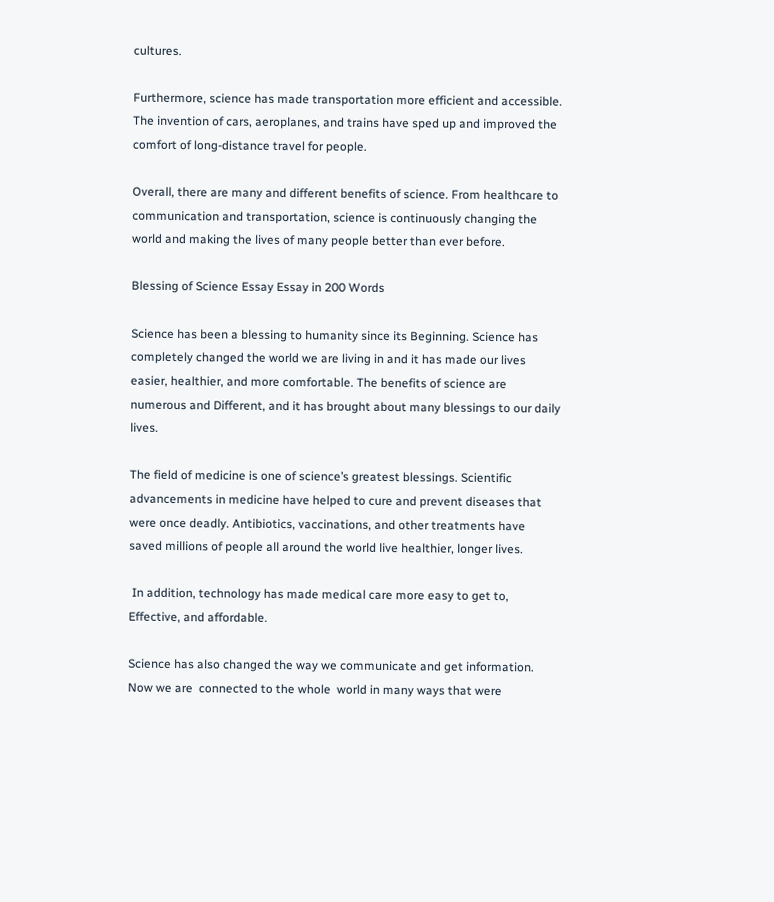cultures.

Furthermore, science has made transportation more efficient and accessible. The invention of cars, aeroplanes, and trains have sped up and improved the comfort of long-distance travel for people.

Overall, there are many and different benefits of science. From healthcare to communication and transportation, science is continuously changing the world and making the lives of many people better than ever before.

Blessing of Science Essay Essay in 200 Words

Science has been a blessing to humanity since its Beginning. Science has completely changed the world we are living in and it has made our lives easier, healthier, and more comfortable. The benefits of science are numerous and Different, and it has brought about many blessings to our daily lives.

The field of medicine is one of science’s greatest blessings. Scientific advancements in medicine have helped to cure and prevent diseases that were once deadly. Antibiotics, vaccinations, and other treatments have saved millions of people all around the world live healthier, longer lives.

 In addition, technology has made medical care more easy to get to, Effective, and affordable.

Science has also changed the way we communicate and get information. Now we are  connected to the whole  world in many ways that were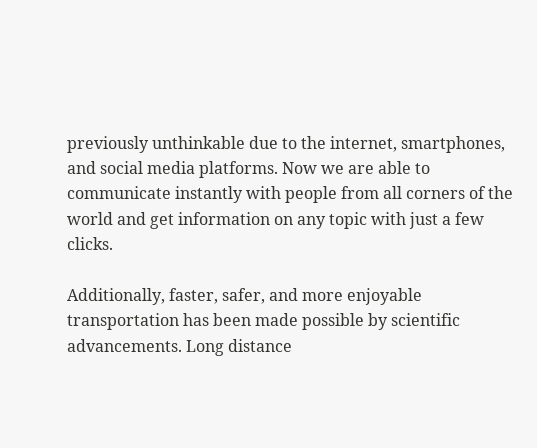previously unthinkable due to the internet, smartphones, and social media platforms. Now we are able to communicate instantly with people from all corners of the world and get information on any topic with just a few clicks.

Additionally, faster, safer, and more enjoyable transportation has been made possible by scientific advancements. Long distance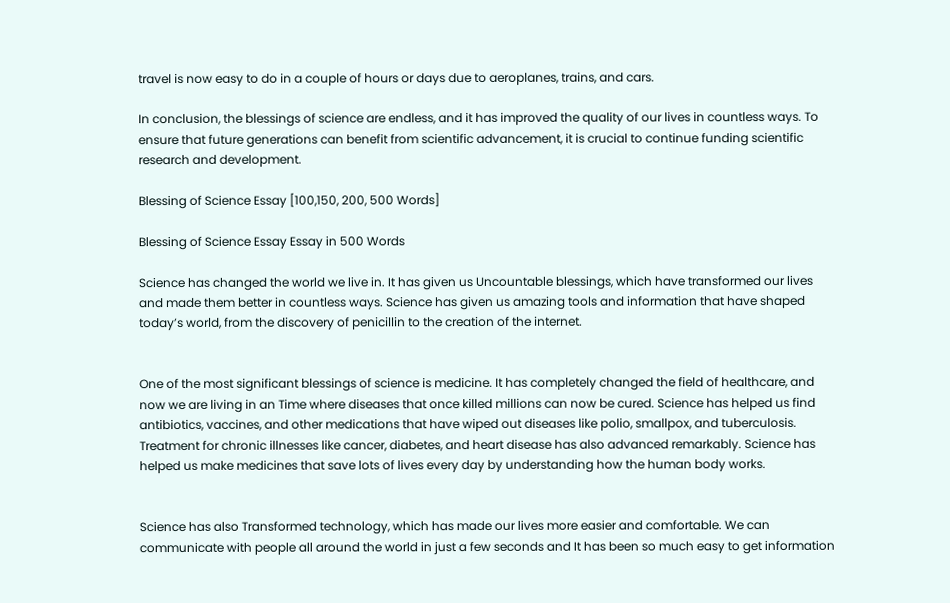travel is now easy to do in a couple of hours or days due to aeroplanes, trains, and cars.

In conclusion, the blessings of science are endless, and it has improved the quality of our lives in countless ways. To ensure that future generations can benefit from scientific advancement, it is crucial to continue funding scientific research and development.

Blessing of Science Essay [100,150, 200, 500 Words]

Blessing of Science Essay Essay in 500 Words

Science has changed the world we live in. It has given us Uncountable blessings, which have transformed our lives and made them better in countless ways. Science has given us amazing tools and information that have shaped today’s world, from the discovery of penicillin to the creation of the internet.


One of the most significant blessings of science is medicine. It has completely changed the field of healthcare, and now we are living in an Time where diseases that once killed millions can now be cured. Science has helped us find antibiotics, vaccines, and other medications that have wiped out diseases like polio, smallpox, and tuberculosis. Treatment for chronic illnesses like cancer, diabetes, and heart disease has also advanced remarkably. Science has helped us make medicines that save lots of lives every day by understanding how the human body works.


Science has also Transformed technology, which has made our lives more easier and comfortable. We can communicate with people all around the world in just a few seconds and It has been so much easy to get information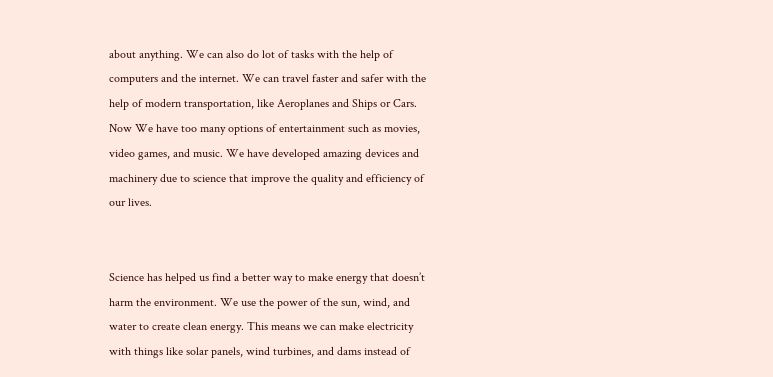about anything. We can also do lot of tasks with the help of computers and the internet. We can travel faster and safer with the help of modern transportation, like Aeroplanes and Ships or Cars. Now We have too many options of entertainment such as movies, video games, and music. We have developed amazing devices and machinery due to science that improve the quality and efficiency of our lives.


Science has helped us find a better way to make energy that doesn’t harm the environment. We use the power of the sun, wind, and water to create clean energy. This means we can make electricity with things like solar panels, wind turbines, and dams instead of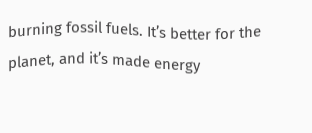burning fossil fuels. It’s better for the planet, and it’s made energy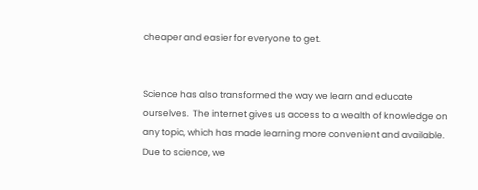cheaper and easier for everyone to get.


Science has also transformed the way we learn and educate ourselves.  The internet gives us access to a wealth of knowledge on any topic, which has made learning more convenient and available. Due to science, we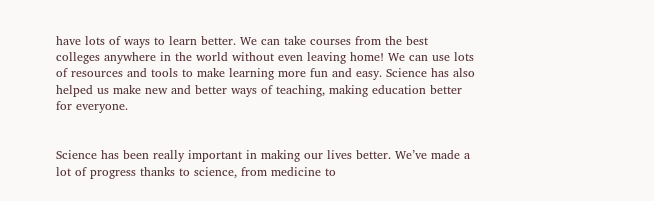have lots of ways to learn better. We can take courses from the best colleges anywhere in the world without even leaving home! We can use lots of resources and tools to make learning more fun and easy. Science has also helped us make new and better ways of teaching, making education better for everyone.


Science has been really important in making our lives better. We’ve made a lot of progress thanks to science, from medicine to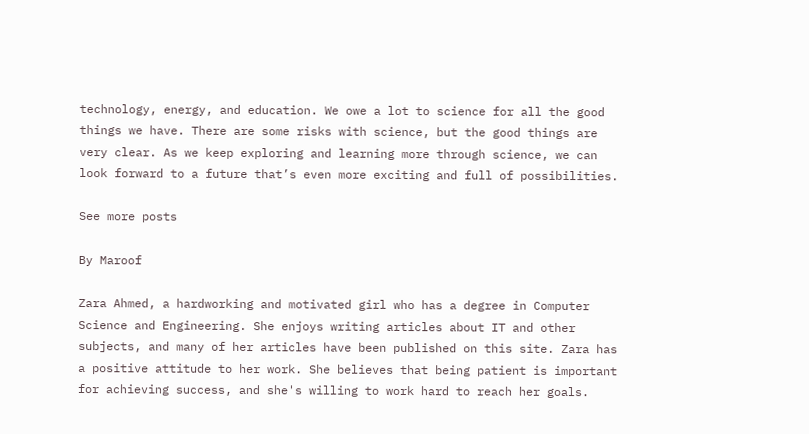technology, energy, and education. We owe a lot to science for all the good things we have. There are some risks with science, but the good things are very clear. As we keep exploring and learning more through science, we can look forward to a future that’s even more exciting and full of possibilities.

See more posts

By Maroof

Zara Ahmed, a hardworking and motivated girl who has a degree in Computer Science and Engineering. She enjoys writing articles about IT and other subjects, and many of her articles have been published on this site. Zara has a positive attitude to her work. She believes that being patient is important for achieving success, and she's willing to work hard to reach her goals.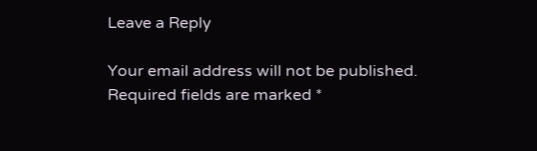Leave a Reply

Your email address will not be published. Required fields are marked *